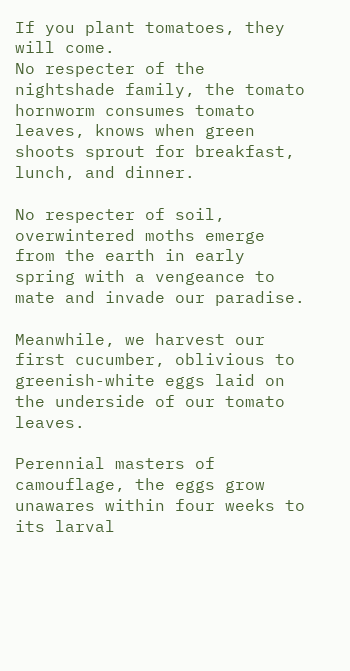If you plant tomatoes, they will come.
No respecter of the nightshade family, the tomato hornworm consumes tomato leaves, knows when green shoots sprout for breakfast, lunch, and dinner.

No respecter of soil, overwintered moths emerge from the earth in early spring with a vengeance to mate and invade our paradise.

Meanwhile, we harvest our first cucumber, oblivious to greenish-white eggs laid on the underside of our tomato leaves.

Perennial masters of camouflage, the eggs grow unawares within four weeks to its larval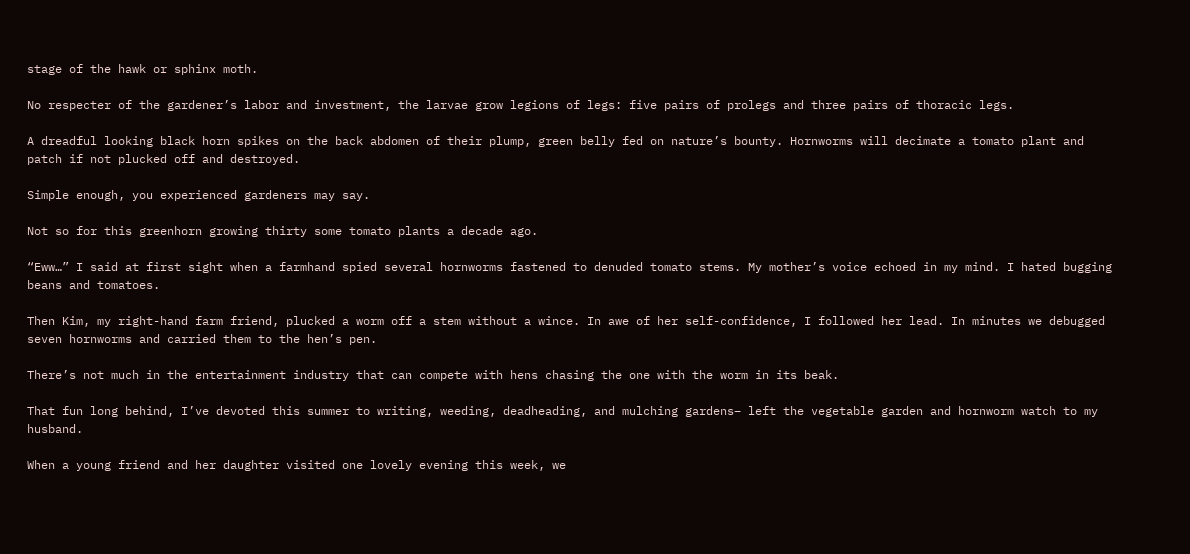stage of the hawk or sphinx moth.

No respecter of the gardener’s labor and investment, the larvae grow legions of legs: five pairs of prolegs and three pairs of thoracic legs.

A dreadful looking black horn spikes on the back abdomen of their plump, green belly fed on nature’s bounty. Hornworms will decimate a tomato plant and patch if not plucked off and destroyed.

Simple enough, you experienced gardeners may say.

Not so for this greenhorn growing thirty some tomato plants a decade ago.

“Eww…” I said at first sight when a farmhand spied several hornworms fastened to denuded tomato stems. My mother’s voice echoed in my mind. I hated bugging beans and tomatoes.

Then Kim, my right-hand farm friend, plucked a worm off a stem without a wince. In awe of her self-confidence, I followed her lead. In minutes we debugged seven hornworms and carried them to the hen’s pen.

There’s not much in the entertainment industry that can compete with hens chasing the one with the worm in its beak.

That fun long behind, I’ve devoted this summer to writing, weeding, deadheading, and mulching gardens– left the vegetable garden and hornworm watch to my husband.

When a young friend and her daughter visited one lovely evening this week, we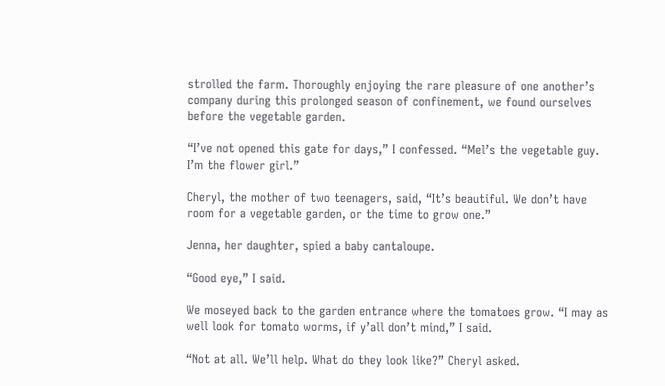strolled the farm. Thoroughly enjoying the rare pleasure of one another’s company during this prolonged season of confinement, we found ourselves before the vegetable garden.

“I’ve not opened this gate for days,” I confessed. “Mel’s the vegetable guy. I’m the flower girl.”

Cheryl, the mother of two teenagers, said, “It’s beautiful. We don’t have room for a vegetable garden, or the time to grow one.”

Jenna, her daughter, spied a baby cantaloupe.

“Good eye,” I said.

We moseyed back to the garden entrance where the tomatoes grow. “I may as well look for tomato worms, if y’all don’t mind,” I said.

“Not at all. We’ll help. What do they look like?” Cheryl asked.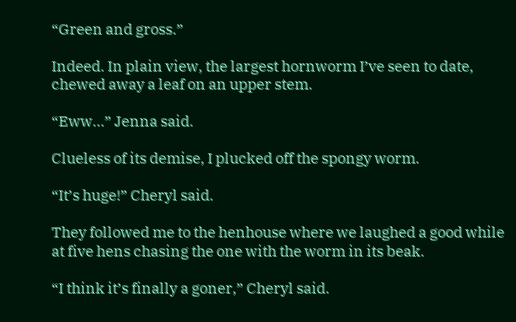“Green and gross.”

Indeed. In plain view, the largest hornworm I’ve seen to date, chewed away a leaf on an upper stem.

“Eww…” Jenna said.

Clueless of its demise, I plucked off the spongy worm.

“It’s huge!” Cheryl said.

They followed me to the henhouse where we laughed a good while at five hens chasing the one with the worm in its beak.

“I think it’s finally a goner,” Cheryl said.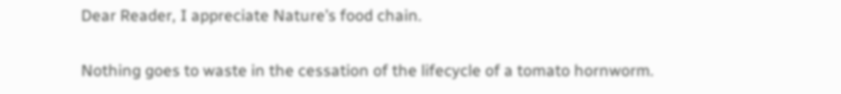Dear Reader, I appreciate Nature’s food chain.

Nothing goes to waste in the cessation of the lifecycle of a tomato hornworm.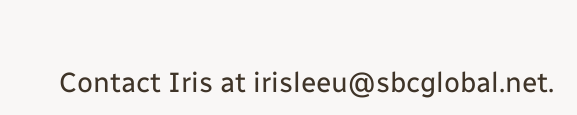Contact Iris at irisleeu@sbcglobal.net.